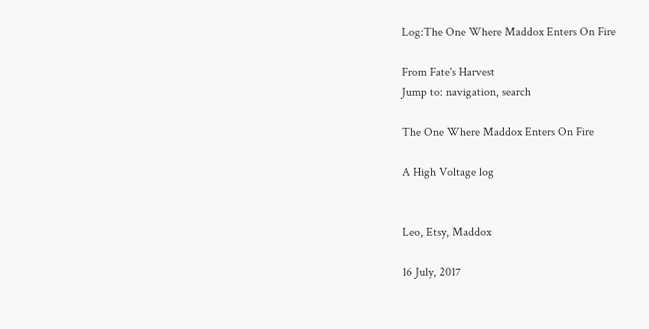Log:The One Where Maddox Enters On Fire

From Fate's Harvest
Jump to: navigation, search

The One Where Maddox Enters On Fire

A High Voltage log


Leo, Etsy, Maddox

16 July, 2017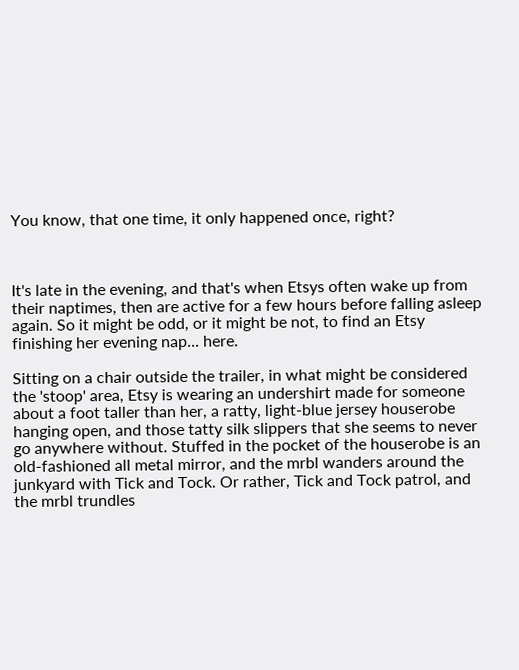You know, that one time, it only happened once, right?



It's late in the evening, and that's when Etsys often wake up from their naptimes, then are active for a few hours before falling asleep again. So it might be odd, or it might be not, to find an Etsy finishing her evening nap... here.

Sitting on a chair outside the trailer, in what might be considered the 'stoop' area, Etsy is wearing an undershirt made for someone about a foot taller than her, a ratty, light-blue jersey houserobe hanging open, and those tatty silk slippers that she seems to never go anywhere without. Stuffed in the pocket of the houserobe is an old-fashioned all metal mirror, and the mrbl wanders around the junkyard with Tick and Tock. Or rather, Tick and Tock patrol, and the mrbl trundles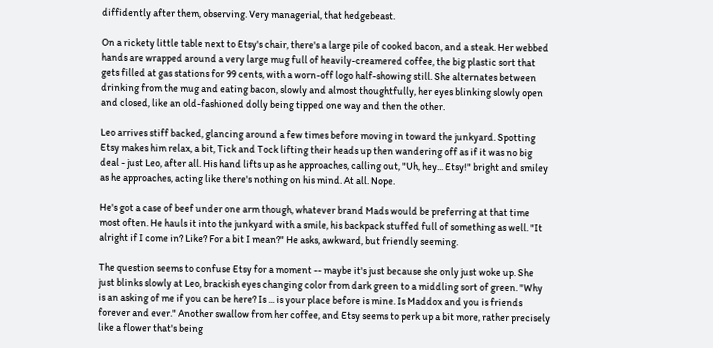diffidently after them, observing. Very managerial, that hedgebeast.

On a rickety little table next to Etsy's chair, there's a large pile of cooked bacon, and a steak. Her webbed hands are wrapped around a very large mug full of heavily-creamered coffee, the big plastic sort that gets filled at gas stations for 99 cents, with a worn-off logo half-showing still. She alternates between drinking from the mug and eating bacon, slowly and almost thoughtfully, her eyes blinking slowly open and closed, like an old-fashioned dolly being tipped one way and then the other.

Leo arrives stiff backed, glancing around a few times before moving in toward the junkyard. Spotting Etsy makes him relax, a bit, Tick and Tock lifting their heads up then wandering off as if it was no big deal - just Leo, after all. His hand lifts up as he approaches, calling out, "Uh, hey... Etsy!" bright and smiley as he approaches, acting like there's nothing on his mind. At all. Nope.

He's got a case of beef under one arm though, whatever brand Mads would be preferring at that time most often. He hauls it into the junkyard with a smile, his backpack stuffed full of something as well. "It alright if I come in? Like? For a bit I mean?" He asks, awkward, but friendly seeming.

The question seems to confuse Etsy for a moment -- maybe it's just because she only just woke up. She just blinks slowly at Leo, brackish eyes changing color from dark green to a middling sort of green. "Why is an asking of me if you can be here? Is ... is your place before is mine. Is Maddox and you is friends forever and ever." Another swallow from her coffee, and Etsy seems to perk up a bit more, rather precisely like a flower that's being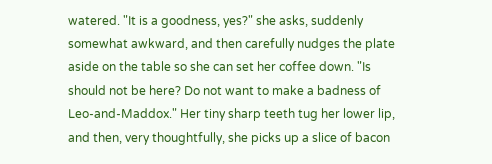watered. "It is a goodness, yes?" she asks, suddenly somewhat awkward, and then carefully nudges the plate aside on the table so she can set her coffee down. "Is should not be here? Do not want to make a badness of Leo-and-Maddox." Her tiny sharp teeth tug her lower lip, and then, very thoughtfully, she picks up a slice of bacon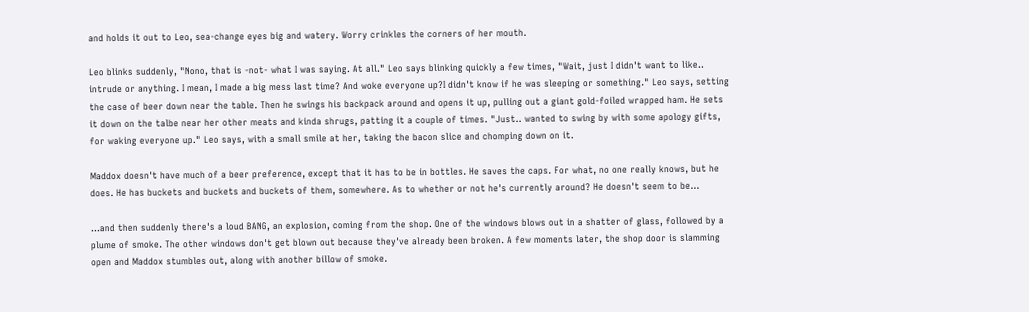and holds it out to Leo, sea-change eyes big and watery. Worry crinkles the corners of her mouth.

Leo blinks suddenly, "Nono, that is -not- what I was saying. At all." Leo says blinking quickly a few times, "Wait, just I didn't want to like.. intrude or anything. I mean, I made a big mess last time? And woke everyone up?I didn't know if he was sleeping or something." Leo says, setting the case of beer down near the table. Then he swings his backpack around and opens it up, pulling out a giant gold-foiled wrapped ham. He sets it down on the talbe near her other meats and kinda shrugs, patting it a couple of times. "Just.. wanted to swing by with some apology gifts, for waking everyone up." Leo says, with a small smile at her, taking the bacon slice and chomping down on it.

Maddox doesn't have much of a beer preference, except that it has to be in bottles. He saves the caps. For what, no one really knows, but he does. He has buckets and buckets and buckets of them, somewhere. As to whether or not he's currently around? He doesn't seem to be...

...and then suddenly there's a loud BANG, an explosion, coming from the shop. One of the windows blows out in a shatter of glass, followed by a plume of smoke. The other windows don't get blown out because they've already been broken. A few moments later, the shop door is slamming open and Maddox stumbles out, along with another billow of smoke.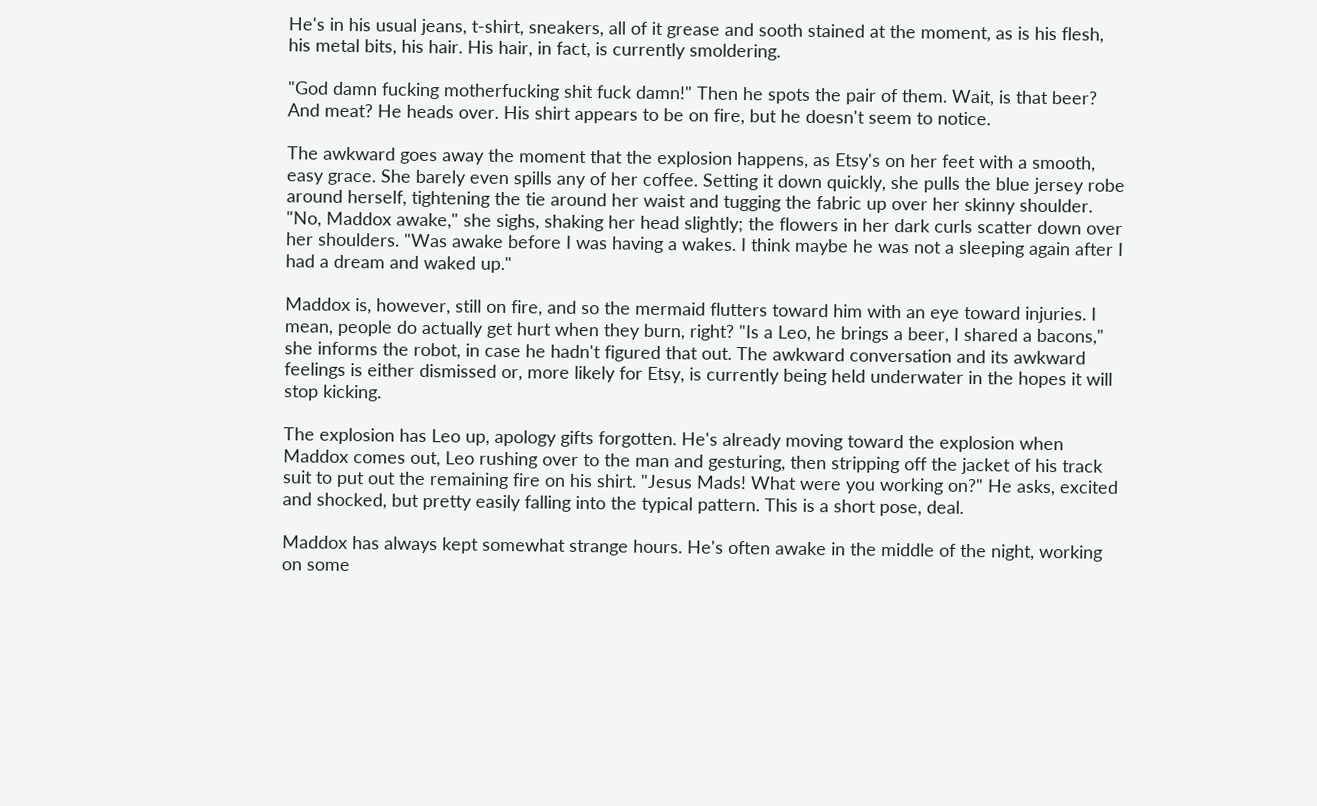He's in his usual jeans, t-shirt, sneakers, all of it grease and sooth stained at the moment, as is his flesh, his metal bits, his hair. His hair, in fact, is currently smoldering.

"God damn fucking motherfucking shit fuck damn!" Then he spots the pair of them. Wait, is that beer? And meat? He heads over. His shirt appears to be on fire, but he doesn't seem to notice.

The awkward goes away the moment that the explosion happens, as Etsy's on her feet with a smooth, easy grace. She barely even spills any of her coffee. Setting it down quickly, she pulls the blue jersey robe around herself, tightening the tie around her waist and tugging the fabric up over her skinny shoulder. "No, Maddox awake," she sighs, shaking her head slightly; the flowers in her dark curls scatter down over her shoulders. "Was awake before I was having a wakes. I think maybe he was not a sleeping again after I had a dream and waked up."

Maddox is, however, still on fire, and so the mermaid flutters toward him with an eye toward injuries. I mean, people do actually get hurt when they burn, right? "Is a Leo, he brings a beer, I shared a bacons," she informs the robot, in case he hadn't figured that out. The awkward conversation and its awkward feelings is either dismissed or, more likely for Etsy, is currently being held underwater in the hopes it will stop kicking.

The explosion has Leo up, apology gifts forgotten. He's already moving toward the explosion when Maddox comes out, Leo rushing over to the man and gesturing, then stripping off the jacket of his track suit to put out the remaining fire on his shirt. "Jesus Mads! What were you working on?" He asks, excited and shocked, but pretty easily falling into the typical pattern. This is a short pose, deal.

Maddox has always kept somewhat strange hours. He's often awake in the middle of the night, working on some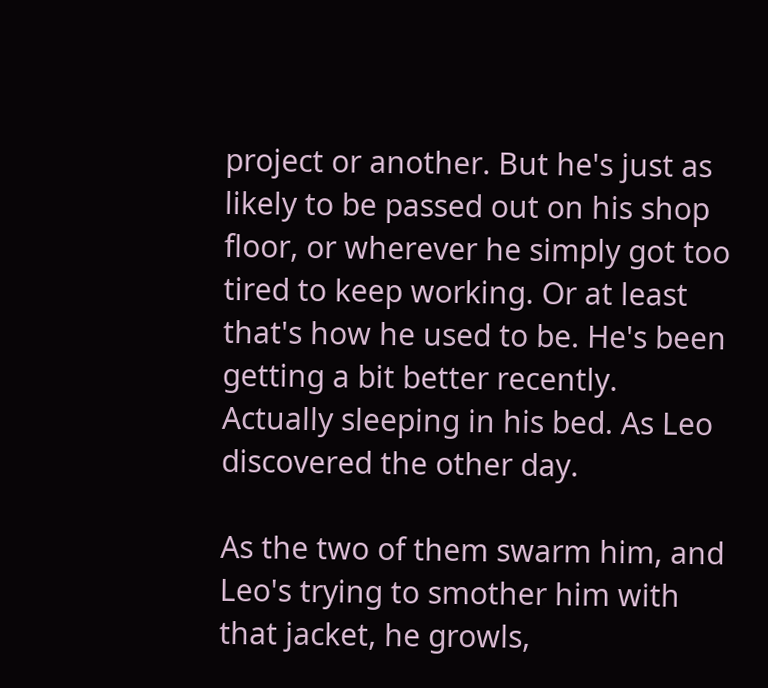project or another. But he's just as likely to be passed out on his shop floor, or wherever he simply got too tired to keep working. Or at least that's how he used to be. He's been getting a bit better recently. Actually sleeping in his bed. As Leo discovered the other day.

As the two of them swarm him, and Leo's trying to smother him with that jacket, he growls,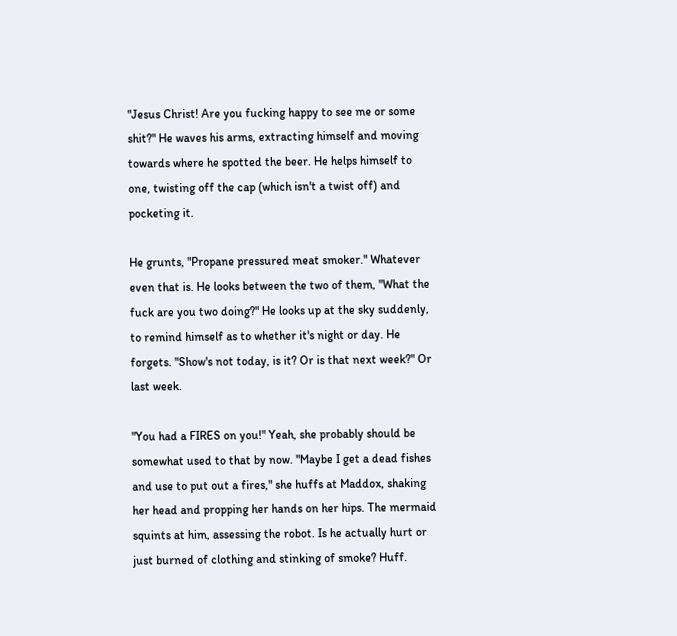"Jesus Christ! Are you fucking happy to see me or some shit?" He waves his arms, extracting himself and moving towards where he spotted the beer. He helps himself to one, twisting off the cap (which isn't a twist off) and pocketing it.

He grunts, "Propane pressured meat smoker." Whatever even that is. He looks between the two of them, "What the fuck are you two doing?" He looks up at the sky suddenly, to remind himself as to whether it's night or day. He forgets. "Show's not today, is it? Or is that next week?" Or last week.

"You had a FIRES on you!" Yeah, she probably should be somewhat used to that by now. "Maybe I get a dead fishes and use to put out a fires," she huffs at Maddox, shaking her head and propping her hands on her hips. The mermaid squints at him, assessing the robot. Is he actually hurt or just burned of clothing and stinking of smoke? Huff.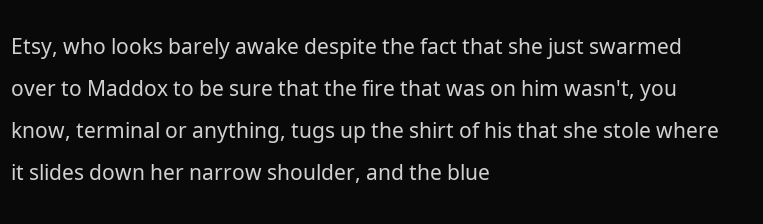Etsy, who looks barely awake despite the fact that she just swarmed over to Maddox to be sure that the fire that was on him wasn't, you know, terminal or anything, tugs up the shirt of his that she stole where it slides down her narrow shoulder, and the blue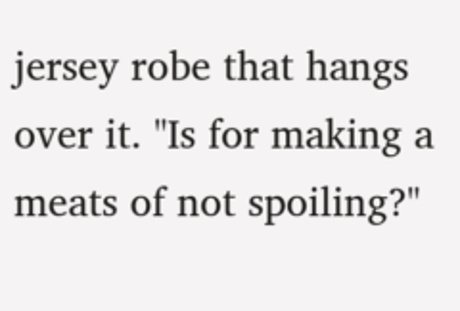jersey robe that hangs over it. "Is for making a meats of not spoiling?"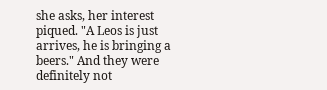she asks, her interest piqued. "A Leos is just arrives, he is bringing a beers." And they were definitely not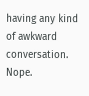having any kind of awkward conversation. Nope.